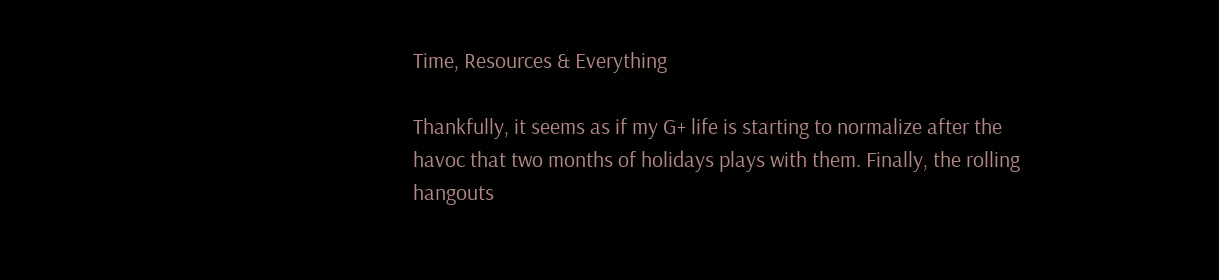Time, Resources & Everything

Thankfully, it seems as if my G+ life is starting to normalize after the havoc that two months of holidays plays with them. Finally, the rolling hangouts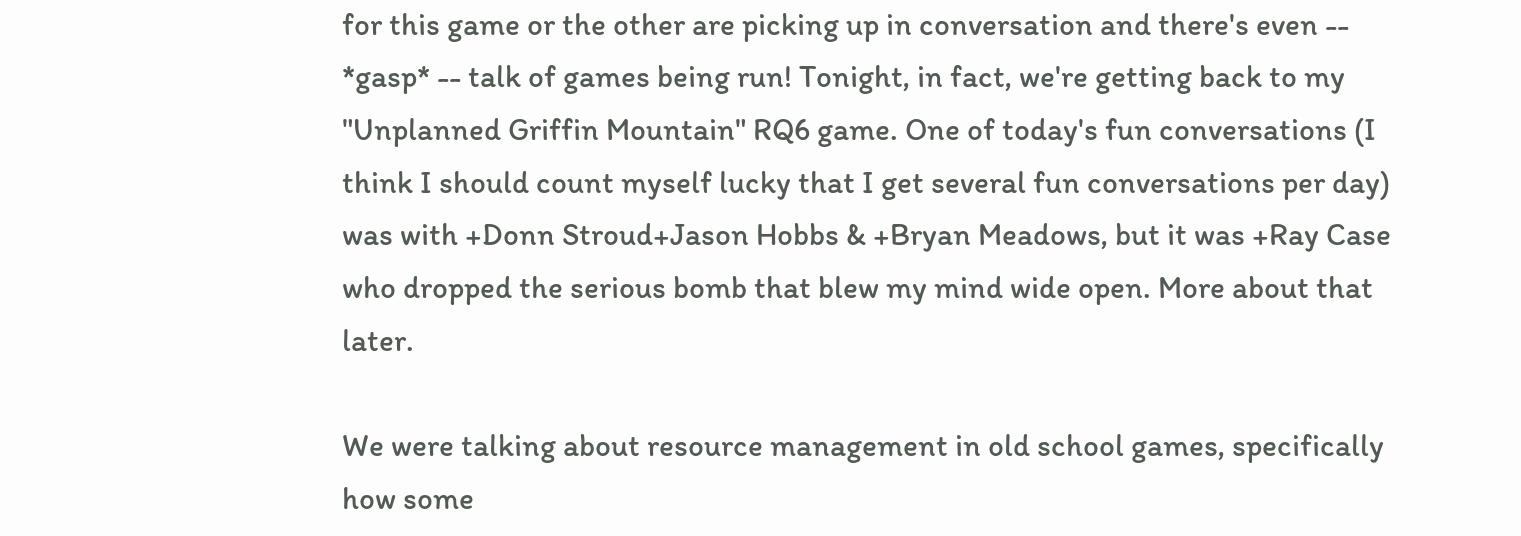for this game or the other are picking up in conversation and there's even -- *gasp* -- talk of games being run! Tonight, in fact, we're getting back to my "Unplanned Griffin Mountain" RQ6 game. One of today's fun conversations (I think I should count myself lucky that I get several fun conversations per day) was with +Donn Stroud+Jason Hobbs & +Bryan Meadows, but it was +Ray Case who dropped the serious bomb that blew my mind wide open. More about that later.

We were talking about resource management in old school games, specifically how some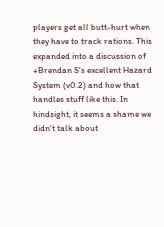players get all butt-hurt when they have to track rations. This expanded into a discussion of +Brendan S's excellent Hazard System (v0.2) and how that handles stuff like this. In hindsight, it seems a shame we didn't talk about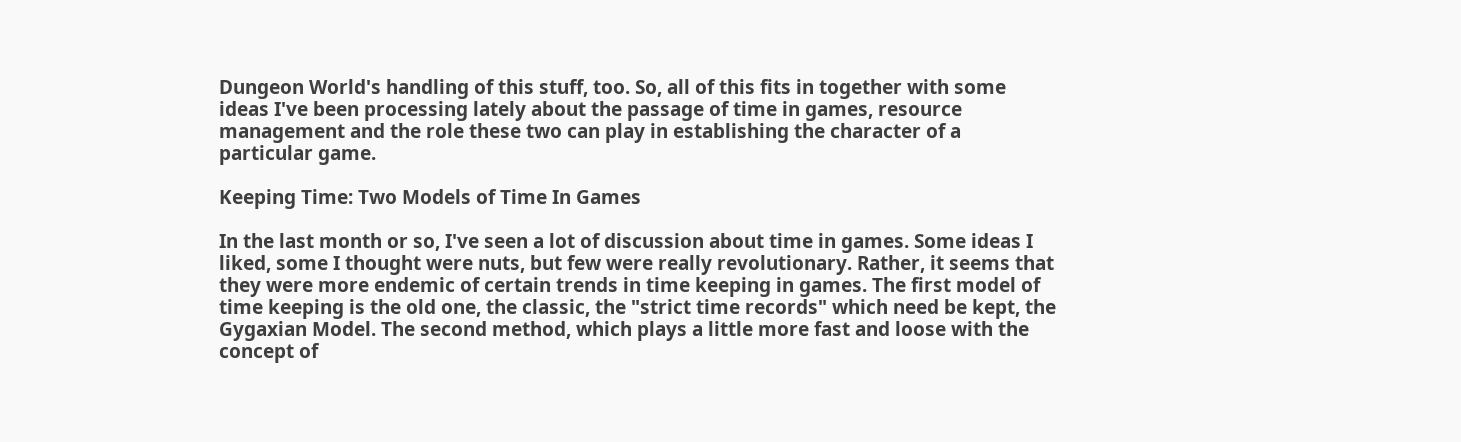Dungeon World's handling of this stuff, too. So, all of this fits in together with some ideas I've been processing lately about the passage of time in games, resource management and the role these two can play in establishing the character of a particular game.

Keeping Time: Two Models of Time In Games

In the last month or so, I've seen a lot of discussion about time in games. Some ideas I liked, some I thought were nuts, but few were really revolutionary. Rather, it seems that they were more endemic of certain trends in time keeping in games. The first model of time keeping is the old one, the classic, the "strict time records" which need be kept, the Gygaxian Model. The second method, which plays a little more fast and loose with the concept of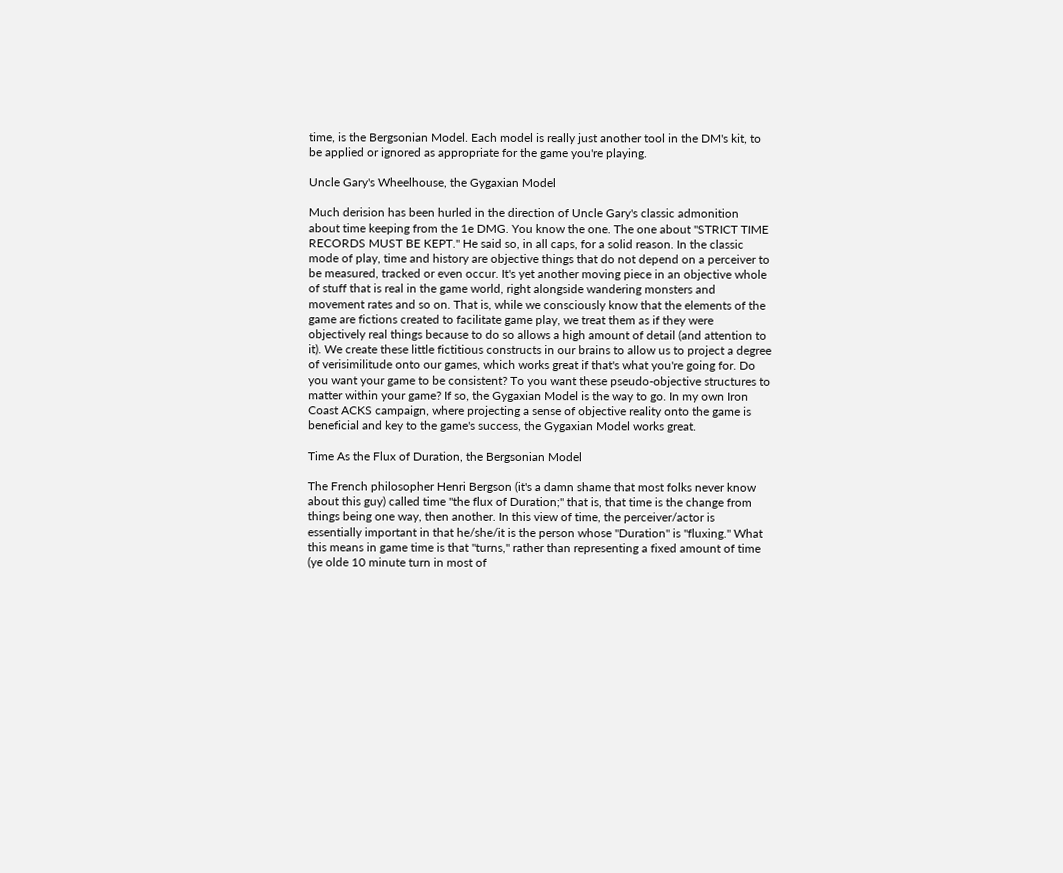time, is the Bergsonian Model. Each model is really just another tool in the DM's kit, to be applied or ignored as appropriate for the game you're playing.

Uncle Gary's Wheelhouse, the Gygaxian Model

Much derision has been hurled in the direction of Uncle Gary's classic admonition about time keeping from the 1e DMG. You know the one. The one about "STRICT TIME RECORDS MUST BE KEPT." He said so, in all caps, for a solid reason. In the classic mode of play, time and history are objective things that do not depend on a perceiver to be measured, tracked or even occur. It's yet another moving piece in an objective whole of stuff that is real in the game world, right alongside wandering monsters and movement rates and so on. That is, while we consciously know that the elements of the game are fictions created to facilitate game play, we treat them as if they were objectively real things because to do so allows a high amount of detail (and attention to it). We create these little fictitious constructs in our brains to allow us to project a degree of verisimilitude onto our games, which works great if that's what you're going for. Do you want your game to be consistent? To you want these pseudo-objective structures to matter within your game? If so, the Gygaxian Model is the way to go. In my own Iron Coast ACKS campaign, where projecting a sense of objective reality onto the game is beneficial and key to the game's success, the Gygaxian Model works great.

Time As the Flux of Duration, the Bergsonian Model

The French philosopher Henri Bergson (it's a damn shame that most folks never know about this guy) called time "the flux of Duration;" that is, that time is the change from things being one way, then another. In this view of time, the perceiver/actor is essentially important in that he/she/it is the person whose "Duration" is "fluxing." What this means in game time is that "turns," rather than representing a fixed amount of time (ye olde 10 minute turn in most of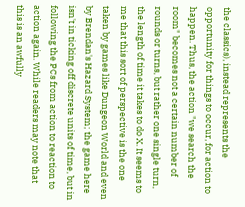the classics), instead represents the opportunity for things to occur, for action to happen. Thus, the action "we search the room" becomes not a certain number of rounds or turns, but rather one single turn, the length of time it takes to do X. It seems to me that this sort of perspective is the one taken by games like Dungeon World and even by Brendan's Hazard System; the game here isn't in ticking off discrete units of time, but in following the PCs from action to reaction to action again. While readers may note that this is an awfully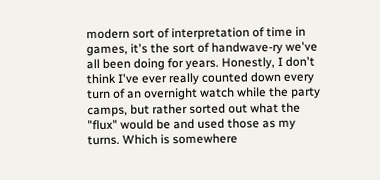modern sort of interpretation of time in games, it's the sort of handwave-ry we've all been doing for years. Honestly, I don't think I've ever really counted down every turn of an overnight watch while the party camps, but rather sorted out what the "flux" would be and used those as my turns. Which is somewhere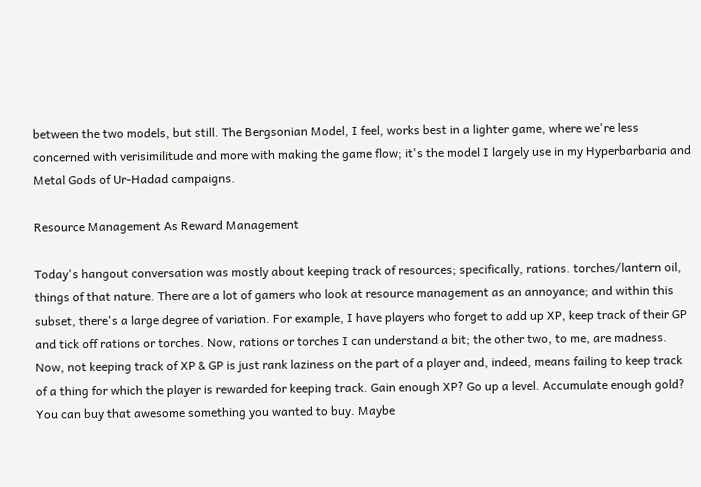between the two models, but still. The Bergsonian Model, I feel, works best in a lighter game, where we're less concerned with verisimilitude and more with making the game flow; it's the model I largely use in my Hyperbarbaria and Metal Gods of Ur-Hadad campaigns.

Resource Management As Reward Management

Today's hangout conversation was mostly about keeping track of resources; specifically, rations. torches/lantern oil, things of that nature. There are a lot of gamers who look at resource management as an annoyance; and within this subset, there's a large degree of variation. For example, I have players who forget to add up XP, keep track of their GP and tick off rations or torches. Now, rations or torches I can understand a bit; the other two, to me, are madness. Now, not keeping track of XP & GP is just rank laziness on the part of a player and, indeed, means failing to keep track of a thing for which the player is rewarded for keeping track. Gain enough XP? Go up a level. Accumulate enough gold? You can buy that awesome something you wanted to buy. Maybe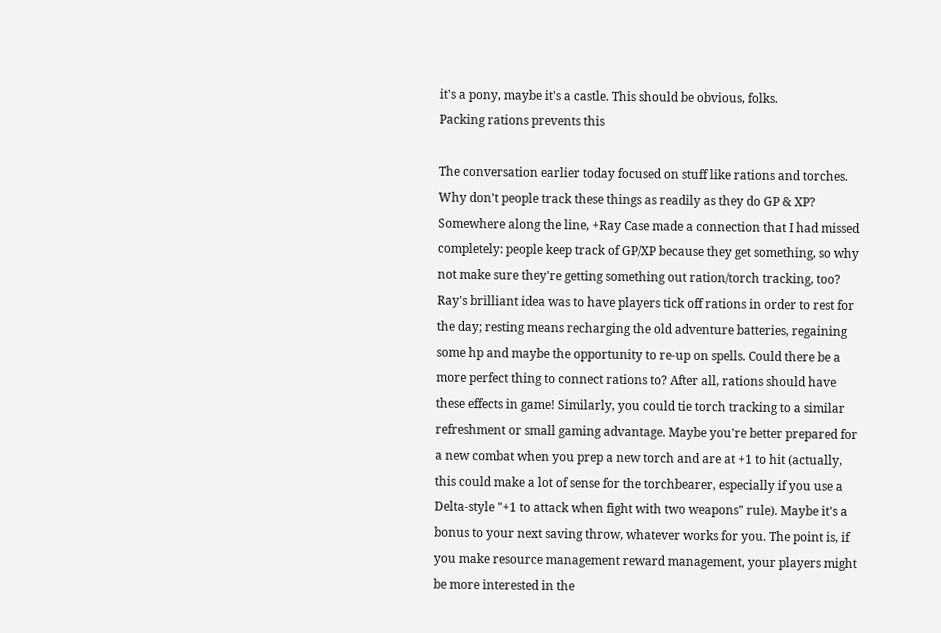it's a pony, maybe it's a castle. This should be obvious, folks.
Packing rations prevents this

The conversation earlier today focused on stuff like rations and torches. Why don't people track these things as readily as they do GP & XP? Somewhere along the line, +Ray Case made a connection that I had missed completely: people keep track of GP/XP because they get something, so why not make sure they're getting something out ration/torch tracking, too? Ray's brilliant idea was to have players tick off rations in order to rest for the day; resting means recharging the old adventure batteries, regaining some hp and maybe the opportunity to re-up on spells. Could there be a more perfect thing to connect rations to? After all, rations should have these effects in game! Similarly, you could tie torch tracking to a similar refreshment or small gaming advantage. Maybe you're better prepared for a new combat when you prep a new torch and are at +1 to hit (actually, this could make a lot of sense for the torchbearer, especially if you use a Delta-style "+1 to attack when fight with two weapons" rule). Maybe it's a bonus to your next saving throw, whatever works for you. The point is, if you make resource management reward management, your players might be more interested in the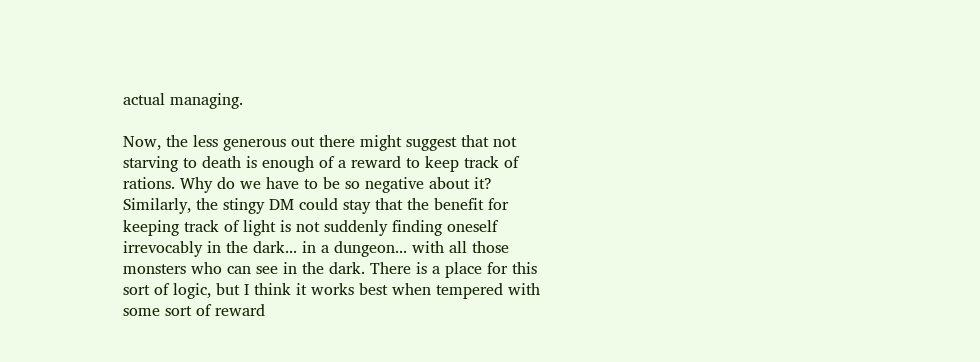actual managing.

Now, the less generous out there might suggest that not starving to death is enough of a reward to keep track of rations. Why do we have to be so negative about it? Similarly, the stingy DM could stay that the benefit for keeping track of light is not suddenly finding oneself irrevocably in the dark... in a dungeon... with all those monsters who can see in the dark. There is a place for this sort of logic, but I think it works best when tempered with some sort of reward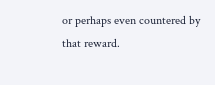or perhaps even countered by that reward.